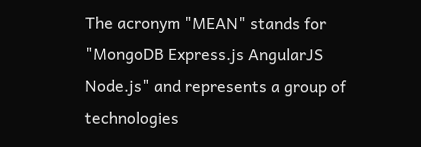The acronym "MEAN" stands for "MongoDB Express.js AngularJS Node.js" and represents a group of technologies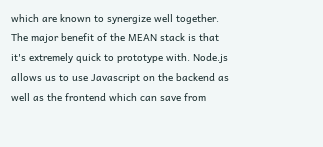which are known to synergize well together. The major benefit of the MEAN stack is that it's extremely quick to prototype with. Node.js allows us to use Javascript on the backend as well as the frontend which can save from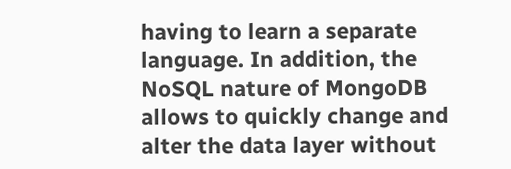having to learn a separate language. In addition, the NoSQL nature of MongoDB allows to quickly change and alter the data layer without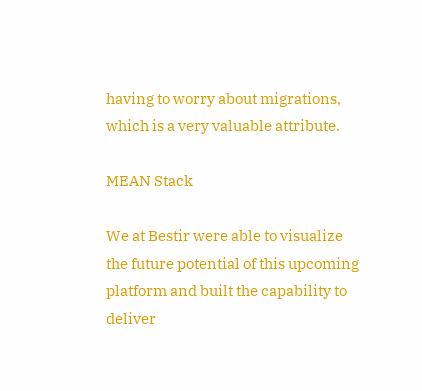having to worry about migrations, which is a very valuable attribute.

MEAN Stack

We at Bestir were able to visualize the future potential of this upcoming platform and built the capability to deliver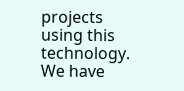projects using this technology.  We have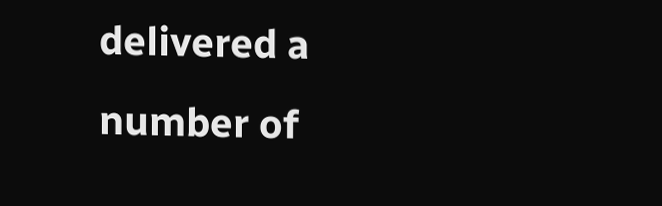delivered a number of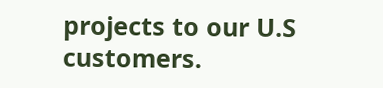projects to our U.S customers.